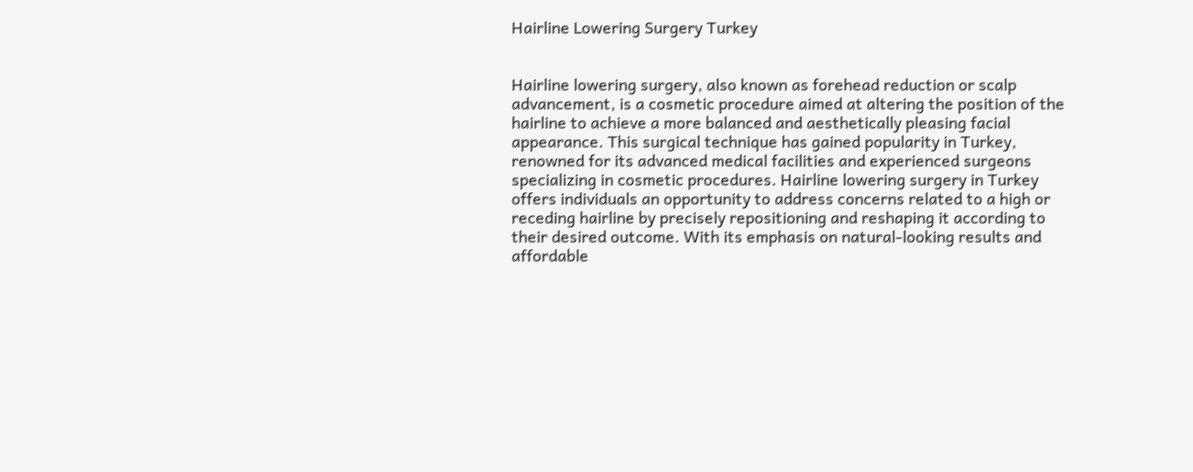Hairline Lowering Surgery Turkey


Hairline lowering surgery, also known as forehead reduction or scalp advancement, is a cosmetic procedure aimed at altering the position of the hairline to achieve a more balanced and aesthetically pleasing facial appearance. This surgical technique has gained popularity in Turkey, renowned for its advanced medical facilities and experienced surgeons specializing in cosmetic procedures. Hairline lowering surgery in Turkey offers individuals an opportunity to address concerns related to a high or receding hairline by precisely repositioning and reshaping it according to their desired outcome. With its emphasis on natural-looking results and affordable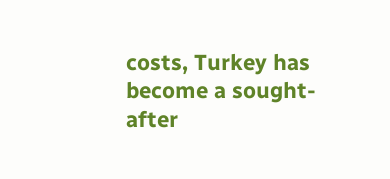costs, Turkey has become a sought-after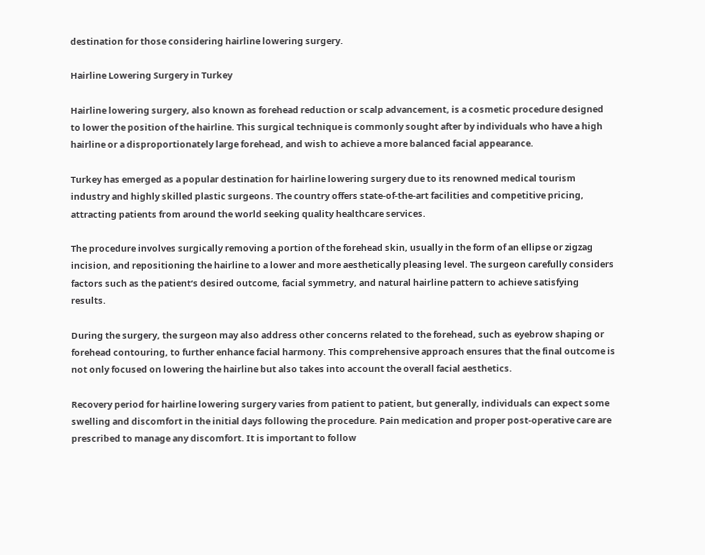destination for those considering hairline lowering surgery.

Hairline Lowering Surgery in Turkey

Hairline lowering surgery, also known as forehead reduction or scalp advancement, is a cosmetic procedure designed to lower the position of the hairline. This surgical technique is commonly sought after by individuals who have a high hairline or a disproportionately large forehead, and wish to achieve a more balanced facial appearance.

Turkey has emerged as a popular destination for hairline lowering surgery due to its renowned medical tourism industry and highly skilled plastic surgeons. The country offers state-of-the-art facilities and competitive pricing, attracting patients from around the world seeking quality healthcare services.

The procedure involves surgically removing a portion of the forehead skin, usually in the form of an ellipse or zigzag incision, and repositioning the hairline to a lower and more aesthetically pleasing level. The surgeon carefully considers factors such as the patient’s desired outcome, facial symmetry, and natural hairline pattern to achieve satisfying results.

During the surgery, the surgeon may also address other concerns related to the forehead, such as eyebrow shaping or forehead contouring, to further enhance facial harmony. This comprehensive approach ensures that the final outcome is not only focused on lowering the hairline but also takes into account the overall facial aesthetics.

Recovery period for hairline lowering surgery varies from patient to patient, but generally, individuals can expect some swelling and discomfort in the initial days following the procedure. Pain medication and proper post-operative care are prescribed to manage any discomfort. It is important to follow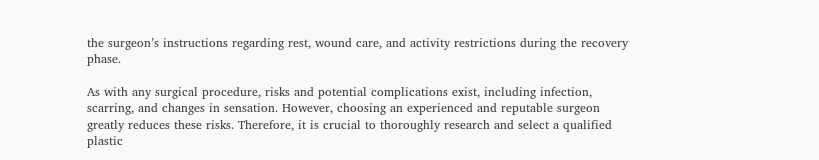the surgeon’s instructions regarding rest, wound care, and activity restrictions during the recovery phase.

As with any surgical procedure, risks and potential complications exist, including infection, scarring, and changes in sensation. However, choosing an experienced and reputable surgeon greatly reduces these risks. Therefore, it is crucial to thoroughly research and select a qualified plastic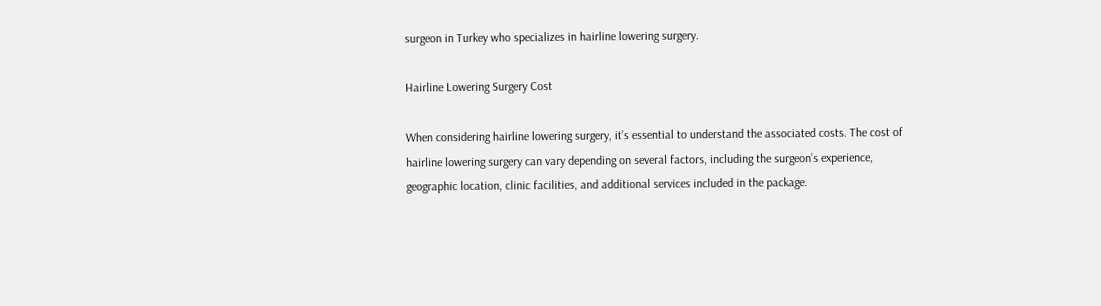surgeon in Turkey who specializes in hairline lowering surgery.

Hairline Lowering Surgery Cost

When considering hairline lowering surgery, it’s essential to understand the associated costs. The cost of hairline lowering surgery can vary depending on several factors, including the surgeon’s experience, geographic location, clinic facilities, and additional services included in the package.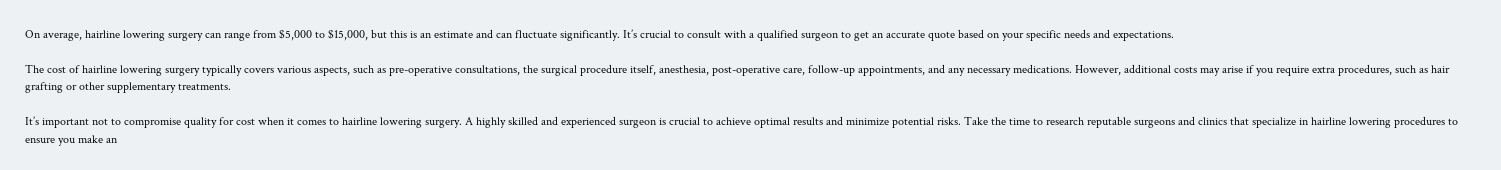On average, hairline lowering surgery can range from $5,000 to $15,000, but this is an estimate and can fluctuate significantly. It’s crucial to consult with a qualified surgeon to get an accurate quote based on your specific needs and expectations.

The cost of hairline lowering surgery typically covers various aspects, such as pre-operative consultations, the surgical procedure itself, anesthesia, post-operative care, follow-up appointments, and any necessary medications. However, additional costs may arise if you require extra procedures, such as hair grafting or other supplementary treatments.

It’s important not to compromise quality for cost when it comes to hairline lowering surgery. A highly skilled and experienced surgeon is crucial to achieve optimal results and minimize potential risks. Take the time to research reputable surgeons and clinics that specialize in hairline lowering procedures to ensure you make an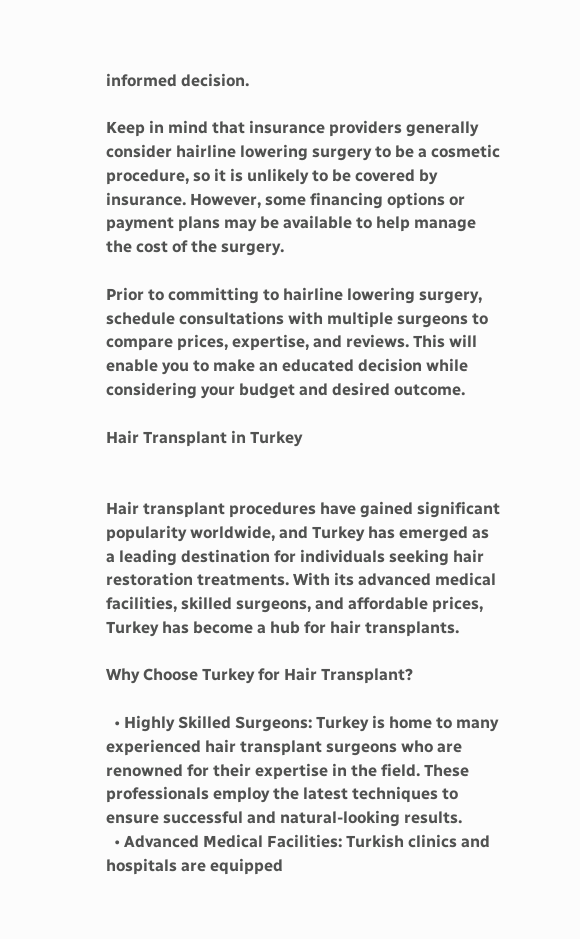informed decision.

Keep in mind that insurance providers generally consider hairline lowering surgery to be a cosmetic procedure, so it is unlikely to be covered by insurance. However, some financing options or payment plans may be available to help manage the cost of the surgery.

Prior to committing to hairline lowering surgery, schedule consultations with multiple surgeons to compare prices, expertise, and reviews. This will enable you to make an educated decision while considering your budget and desired outcome.

Hair Transplant in Turkey


Hair transplant procedures have gained significant popularity worldwide, and Turkey has emerged as a leading destination for individuals seeking hair restoration treatments. With its advanced medical facilities, skilled surgeons, and affordable prices, Turkey has become a hub for hair transplants.

Why Choose Turkey for Hair Transplant?

  • Highly Skilled Surgeons: Turkey is home to many experienced hair transplant surgeons who are renowned for their expertise in the field. These professionals employ the latest techniques to ensure successful and natural-looking results.
  • Advanced Medical Facilities: Turkish clinics and hospitals are equipped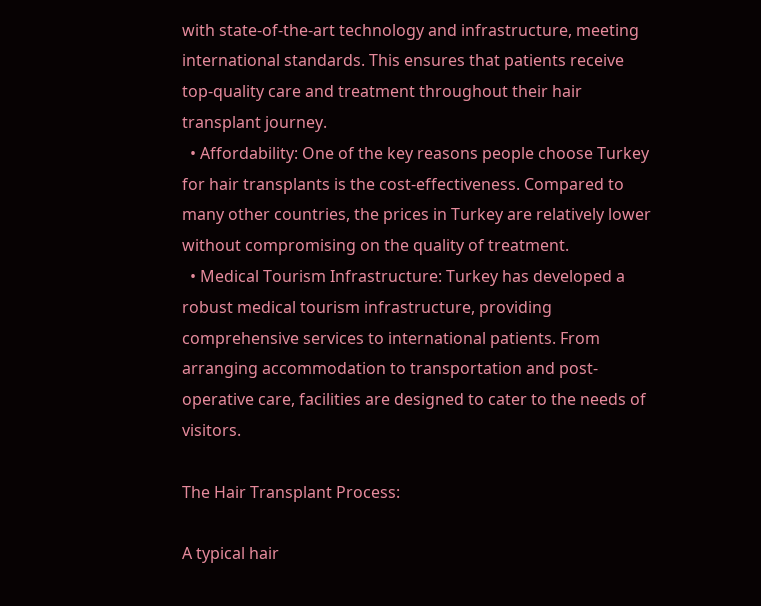with state-of-the-art technology and infrastructure, meeting international standards. This ensures that patients receive top-quality care and treatment throughout their hair transplant journey.
  • Affordability: One of the key reasons people choose Turkey for hair transplants is the cost-effectiveness. Compared to many other countries, the prices in Turkey are relatively lower without compromising on the quality of treatment.
  • Medical Tourism Infrastructure: Turkey has developed a robust medical tourism infrastructure, providing comprehensive services to international patients. From arranging accommodation to transportation and post-operative care, facilities are designed to cater to the needs of visitors.

The Hair Transplant Process:

A typical hair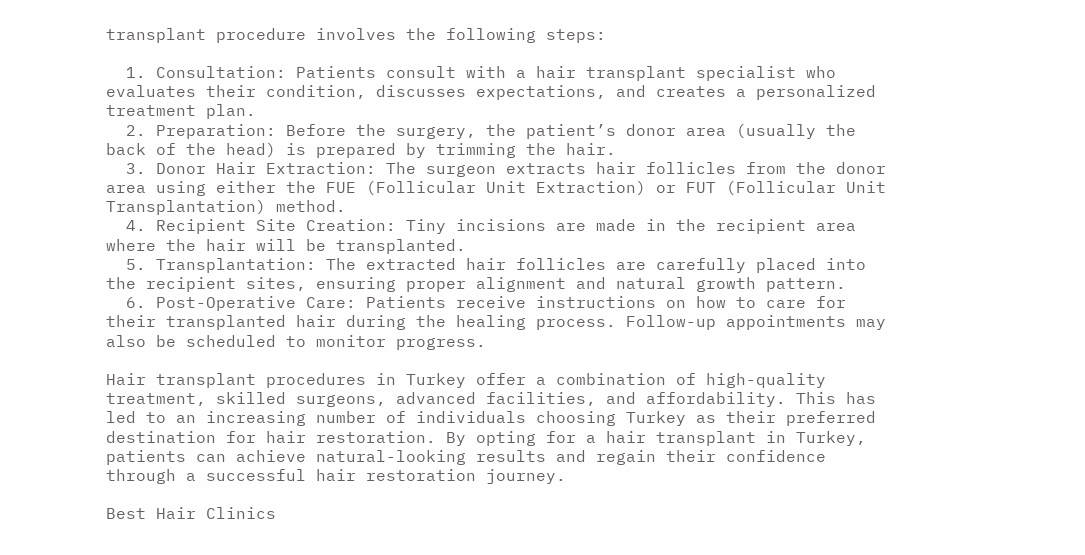transplant procedure involves the following steps:

  1. Consultation: Patients consult with a hair transplant specialist who evaluates their condition, discusses expectations, and creates a personalized treatment plan.
  2. Preparation: Before the surgery, the patient’s donor area (usually the back of the head) is prepared by trimming the hair.
  3. Donor Hair Extraction: The surgeon extracts hair follicles from the donor area using either the FUE (Follicular Unit Extraction) or FUT (Follicular Unit Transplantation) method.
  4. Recipient Site Creation: Tiny incisions are made in the recipient area where the hair will be transplanted.
  5. Transplantation: The extracted hair follicles are carefully placed into the recipient sites, ensuring proper alignment and natural growth pattern.
  6. Post-Operative Care: Patients receive instructions on how to care for their transplanted hair during the healing process. Follow-up appointments may also be scheduled to monitor progress.

Hair transplant procedures in Turkey offer a combination of high-quality treatment, skilled surgeons, advanced facilities, and affordability. This has led to an increasing number of individuals choosing Turkey as their preferred destination for hair restoration. By opting for a hair transplant in Turkey, patients can achieve natural-looking results and regain their confidence through a successful hair restoration journey.

Best Hair Clinics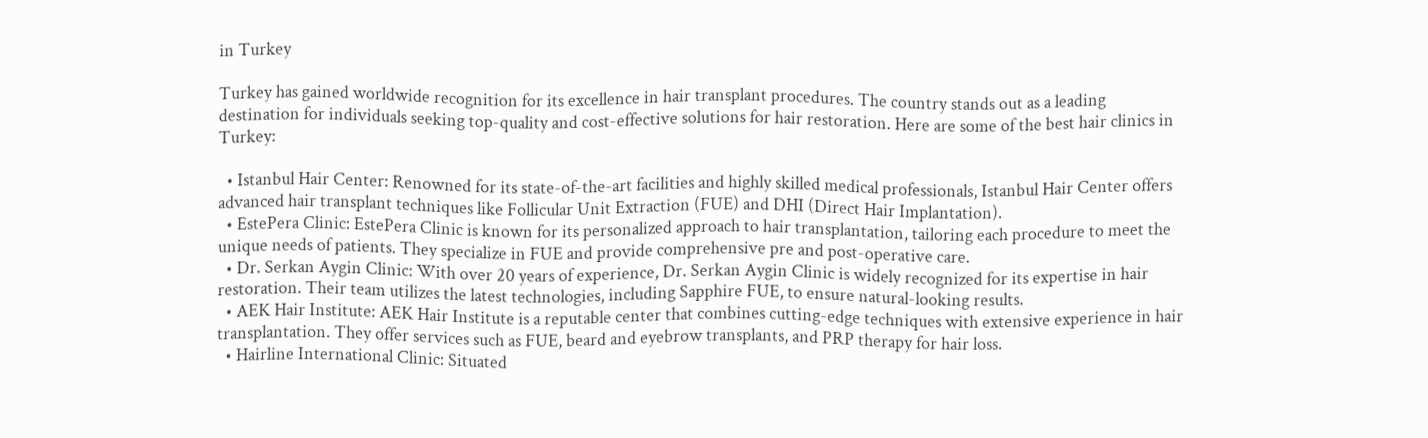in Turkey

Turkey has gained worldwide recognition for its excellence in hair transplant procedures. The country stands out as a leading destination for individuals seeking top-quality and cost-effective solutions for hair restoration. Here are some of the best hair clinics in Turkey:

  • Istanbul Hair Center: Renowned for its state-of-the-art facilities and highly skilled medical professionals, Istanbul Hair Center offers advanced hair transplant techniques like Follicular Unit Extraction (FUE) and DHI (Direct Hair Implantation).
  • EstePera Clinic: EstePera Clinic is known for its personalized approach to hair transplantation, tailoring each procedure to meet the unique needs of patients. They specialize in FUE and provide comprehensive pre and post-operative care.
  • Dr. Serkan Aygin Clinic: With over 20 years of experience, Dr. Serkan Aygin Clinic is widely recognized for its expertise in hair restoration. Their team utilizes the latest technologies, including Sapphire FUE, to ensure natural-looking results.
  • AEK Hair Institute: AEK Hair Institute is a reputable center that combines cutting-edge techniques with extensive experience in hair transplantation. They offer services such as FUE, beard and eyebrow transplants, and PRP therapy for hair loss.
  • Hairline International Clinic: Situated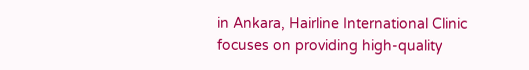in Ankara, Hairline International Clinic focuses on providing high-quality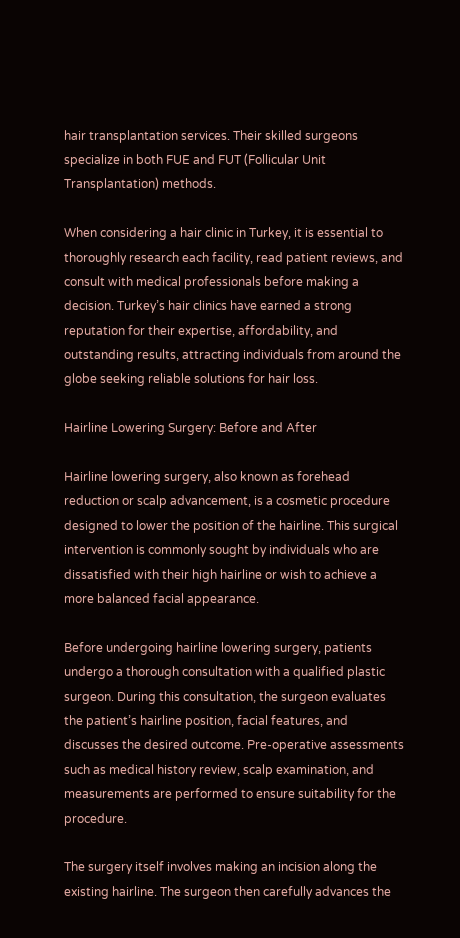hair transplantation services. Their skilled surgeons specialize in both FUE and FUT (Follicular Unit Transplantation) methods.

When considering a hair clinic in Turkey, it is essential to thoroughly research each facility, read patient reviews, and consult with medical professionals before making a decision. Turkey’s hair clinics have earned a strong reputation for their expertise, affordability, and outstanding results, attracting individuals from around the globe seeking reliable solutions for hair loss.

Hairline Lowering Surgery: Before and After

Hairline lowering surgery, also known as forehead reduction or scalp advancement, is a cosmetic procedure designed to lower the position of the hairline. This surgical intervention is commonly sought by individuals who are dissatisfied with their high hairline or wish to achieve a more balanced facial appearance.

Before undergoing hairline lowering surgery, patients undergo a thorough consultation with a qualified plastic surgeon. During this consultation, the surgeon evaluates the patient’s hairline position, facial features, and discusses the desired outcome. Pre-operative assessments such as medical history review, scalp examination, and measurements are performed to ensure suitability for the procedure.

The surgery itself involves making an incision along the existing hairline. The surgeon then carefully advances the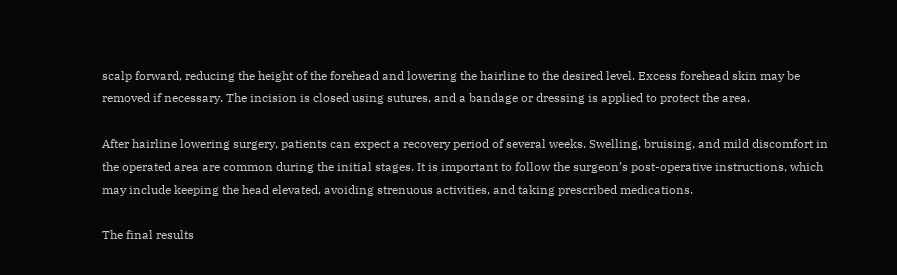scalp forward, reducing the height of the forehead and lowering the hairline to the desired level. Excess forehead skin may be removed if necessary. The incision is closed using sutures, and a bandage or dressing is applied to protect the area.

After hairline lowering surgery, patients can expect a recovery period of several weeks. Swelling, bruising, and mild discomfort in the operated area are common during the initial stages. It is important to follow the surgeon’s post-operative instructions, which may include keeping the head elevated, avoiding strenuous activities, and taking prescribed medications.

The final results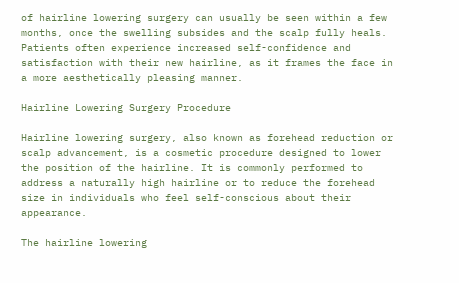of hairline lowering surgery can usually be seen within a few months, once the swelling subsides and the scalp fully heals. Patients often experience increased self-confidence and satisfaction with their new hairline, as it frames the face in a more aesthetically pleasing manner.

Hairline Lowering Surgery Procedure

Hairline lowering surgery, also known as forehead reduction or scalp advancement, is a cosmetic procedure designed to lower the position of the hairline. It is commonly performed to address a naturally high hairline or to reduce the forehead size in individuals who feel self-conscious about their appearance.

The hairline lowering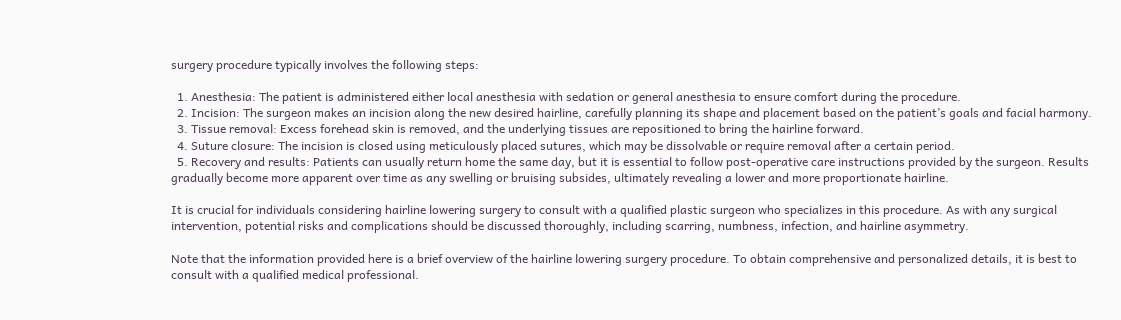surgery procedure typically involves the following steps:

  1. Anesthesia: The patient is administered either local anesthesia with sedation or general anesthesia to ensure comfort during the procedure.
  2. Incision: The surgeon makes an incision along the new desired hairline, carefully planning its shape and placement based on the patient’s goals and facial harmony.
  3. Tissue removal: Excess forehead skin is removed, and the underlying tissues are repositioned to bring the hairline forward.
  4. Suture closure: The incision is closed using meticulously placed sutures, which may be dissolvable or require removal after a certain period.
  5. Recovery and results: Patients can usually return home the same day, but it is essential to follow post-operative care instructions provided by the surgeon. Results gradually become more apparent over time as any swelling or bruising subsides, ultimately revealing a lower and more proportionate hairline.

It is crucial for individuals considering hairline lowering surgery to consult with a qualified plastic surgeon who specializes in this procedure. As with any surgical intervention, potential risks and complications should be discussed thoroughly, including scarring, numbness, infection, and hairline asymmetry.

Note that the information provided here is a brief overview of the hairline lowering surgery procedure. To obtain comprehensive and personalized details, it is best to consult with a qualified medical professional.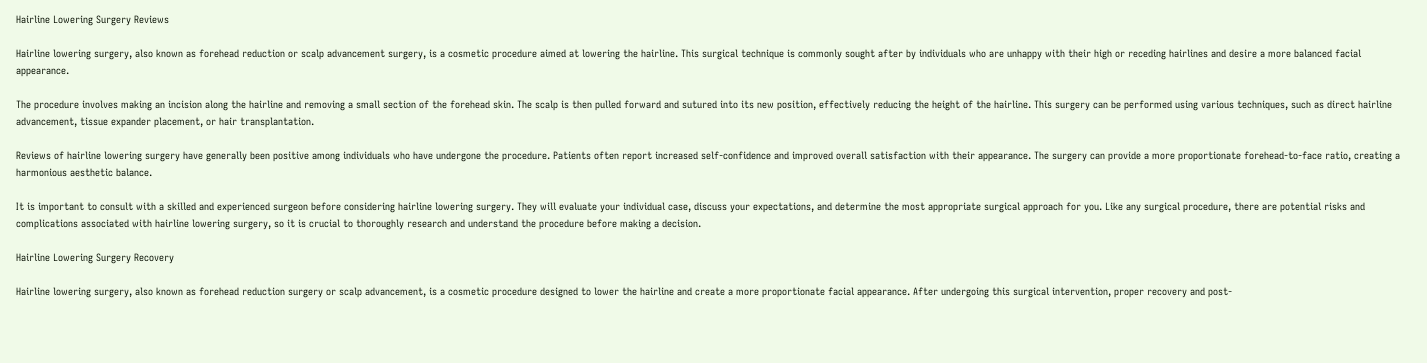Hairline Lowering Surgery Reviews

Hairline lowering surgery, also known as forehead reduction or scalp advancement surgery, is a cosmetic procedure aimed at lowering the hairline. This surgical technique is commonly sought after by individuals who are unhappy with their high or receding hairlines and desire a more balanced facial appearance.

The procedure involves making an incision along the hairline and removing a small section of the forehead skin. The scalp is then pulled forward and sutured into its new position, effectively reducing the height of the hairline. This surgery can be performed using various techniques, such as direct hairline advancement, tissue expander placement, or hair transplantation.

Reviews of hairline lowering surgery have generally been positive among individuals who have undergone the procedure. Patients often report increased self-confidence and improved overall satisfaction with their appearance. The surgery can provide a more proportionate forehead-to-face ratio, creating a harmonious aesthetic balance.

It is important to consult with a skilled and experienced surgeon before considering hairline lowering surgery. They will evaluate your individual case, discuss your expectations, and determine the most appropriate surgical approach for you. Like any surgical procedure, there are potential risks and complications associated with hairline lowering surgery, so it is crucial to thoroughly research and understand the procedure before making a decision.

Hairline Lowering Surgery Recovery

Hairline lowering surgery, also known as forehead reduction surgery or scalp advancement, is a cosmetic procedure designed to lower the hairline and create a more proportionate facial appearance. After undergoing this surgical intervention, proper recovery and post-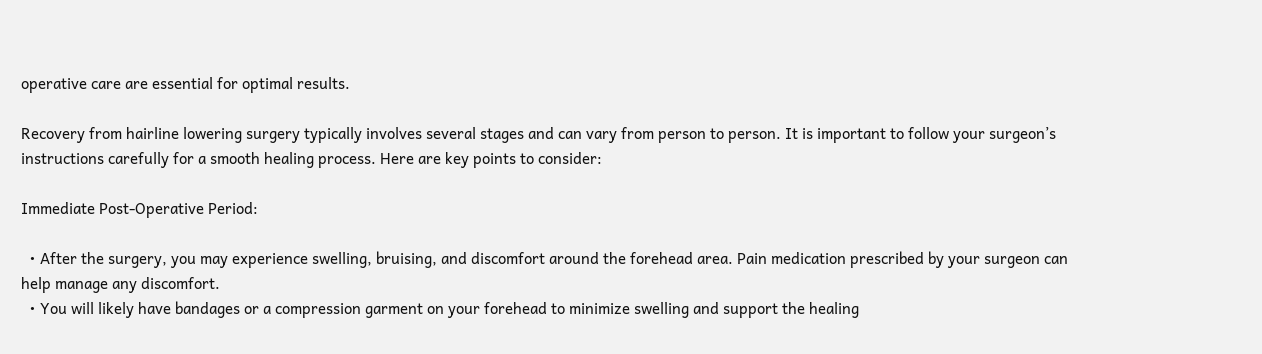operative care are essential for optimal results.

Recovery from hairline lowering surgery typically involves several stages and can vary from person to person. It is important to follow your surgeon’s instructions carefully for a smooth healing process. Here are key points to consider:

Immediate Post-Operative Period:

  • After the surgery, you may experience swelling, bruising, and discomfort around the forehead area. Pain medication prescribed by your surgeon can help manage any discomfort.
  • You will likely have bandages or a compression garment on your forehead to minimize swelling and support the healing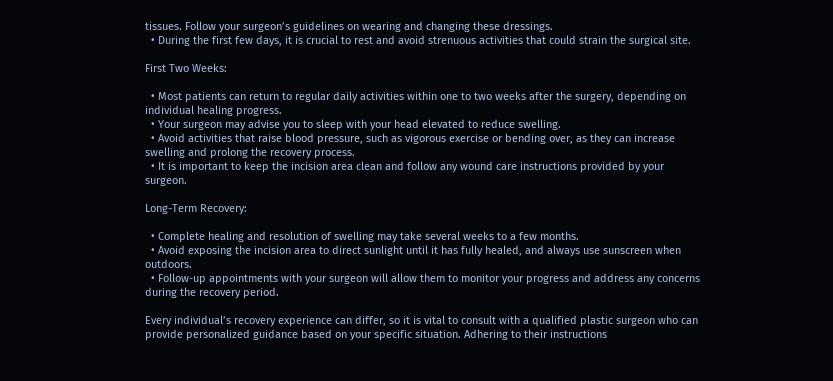tissues. Follow your surgeon’s guidelines on wearing and changing these dressings.
  • During the first few days, it is crucial to rest and avoid strenuous activities that could strain the surgical site.

First Two Weeks:

  • Most patients can return to regular daily activities within one to two weeks after the surgery, depending on individual healing progress.
  • Your surgeon may advise you to sleep with your head elevated to reduce swelling.
  • Avoid activities that raise blood pressure, such as vigorous exercise or bending over, as they can increase swelling and prolong the recovery process.
  • It is important to keep the incision area clean and follow any wound care instructions provided by your surgeon.

Long-Term Recovery:

  • Complete healing and resolution of swelling may take several weeks to a few months.
  • Avoid exposing the incision area to direct sunlight until it has fully healed, and always use sunscreen when outdoors.
  • Follow-up appointments with your surgeon will allow them to monitor your progress and address any concerns during the recovery period.

Every individual’s recovery experience can differ, so it is vital to consult with a qualified plastic surgeon who can provide personalized guidance based on your specific situation. Adhering to their instructions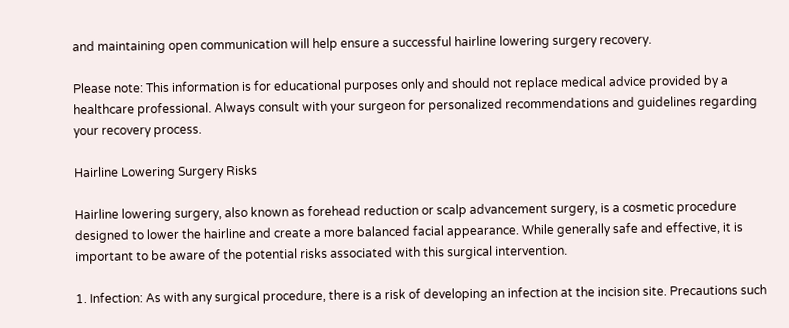and maintaining open communication will help ensure a successful hairline lowering surgery recovery.

Please note: This information is for educational purposes only and should not replace medical advice provided by a healthcare professional. Always consult with your surgeon for personalized recommendations and guidelines regarding your recovery process.

Hairline Lowering Surgery Risks

Hairline lowering surgery, also known as forehead reduction or scalp advancement surgery, is a cosmetic procedure designed to lower the hairline and create a more balanced facial appearance. While generally safe and effective, it is important to be aware of the potential risks associated with this surgical intervention.

1. Infection: As with any surgical procedure, there is a risk of developing an infection at the incision site. Precautions such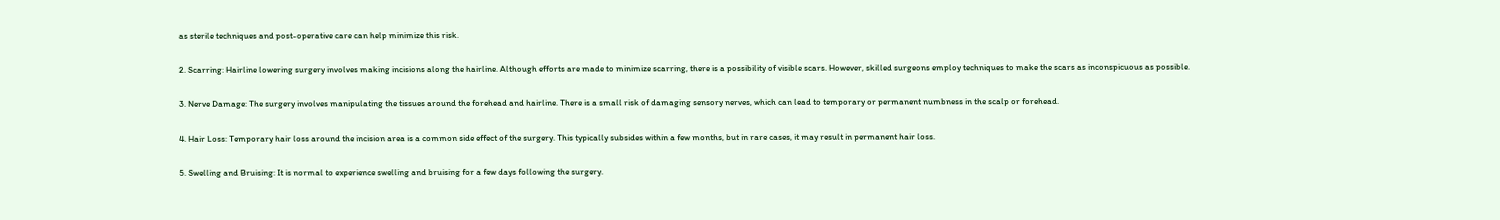as sterile techniques and post-operative care can help minimize this risk.

2. Scarring: Hairline lowering surgery involves making incisions along the hairline. Although efforts are made to minimize scarring, there is a possibility of visible scars. However, skilled surgeons employ techniques to make the scars as inconspicuous as possible.

3. Nerve Damage: The surgery involves manipulating the tissues around the forehead and hairline. There is a small risk of damaging sensory nerves, which can lead to temporary or permanent numbness in the scalp or forehead.

4. Hair Loss: Temporary hair loss around the incision area is a common side effect of the surgery. This typically subsides within a few months, but in rare cases, it may result in permanent hair loss.

5. Swelling and Bruising: It is normal to experience swelling and bruising for a few days following the surgery.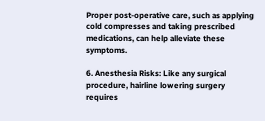Proper post-operative care, such as applying cold compresses and taking prescribed medications, can help alleviate these symptoms.

6. Anesthesia Risks: Like any surgical procedure, hairline lowering surgery requires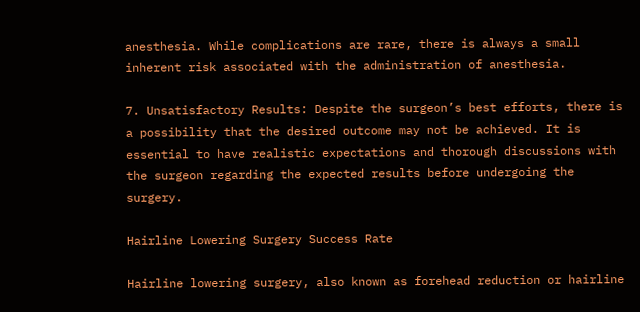anesthesia. While complications are rare, there is always a small inherent risk associated with the administration of anesthesia.

7. Unsatisfactory Results: Despite the surgeon’s best efforts, there is a possibility that the desired outcome may not be achieved. It is essential to have realistic expectations and thorough discussions with the surgeon regarding the expected results before undergoing the surgery.

Hairline Lowering Surgery Success Rate

Hairline lowering surgery, also known as forehead reduction or hairline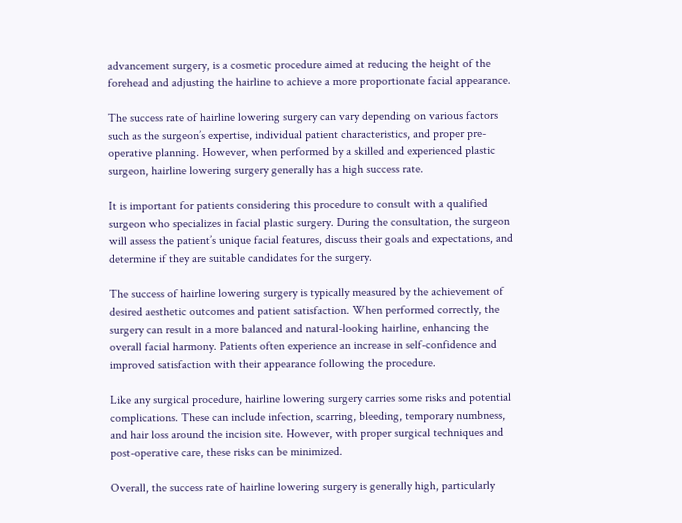advancement surgery, is a cosmetic procedure aimed at reducing the height of the forehead and adjusting the hairline to achieve a more proportionate facial appearance.

The success rate of hairline lowering surgery can vary depending on various factors such as the surgeon’s expertise, individual patient characteristics, and proper pre-operative planning. However, when performed by a skilled and experienced plastic surgeon, hairline lowering surgery generally has a high success rate.

It is important for patients considering this procedure to consult with a qualified surgeon who specializes in facial plastic surgery. During the consultation, the surgeon will assess the patient’s unique facial features, discuss their goals and expectations, and determine if they are suitable candidates for the surgery.

The success of hairline lowering surgery is typically measured by the achievement of desired aesthetic outcomes and patient satisfaction. When performed correctly, the surgery can result in a more balanced and natural-looking hairline, enhancing the overall facial harmony. Patients often experience an increase in self-confidence and improved satisfaction with their appearance following the procedure.

Like any surgical procedure, hairline lowering surgery carries some risks and potential complications. These can include infection, scarring, bleeding, temporary numbness, and hair loss around the incision site. However, with proper surgical techniques and post-operative care, these risks can be minimized.

Overall, the success rate of hairline lowering surgery is generally high, particularly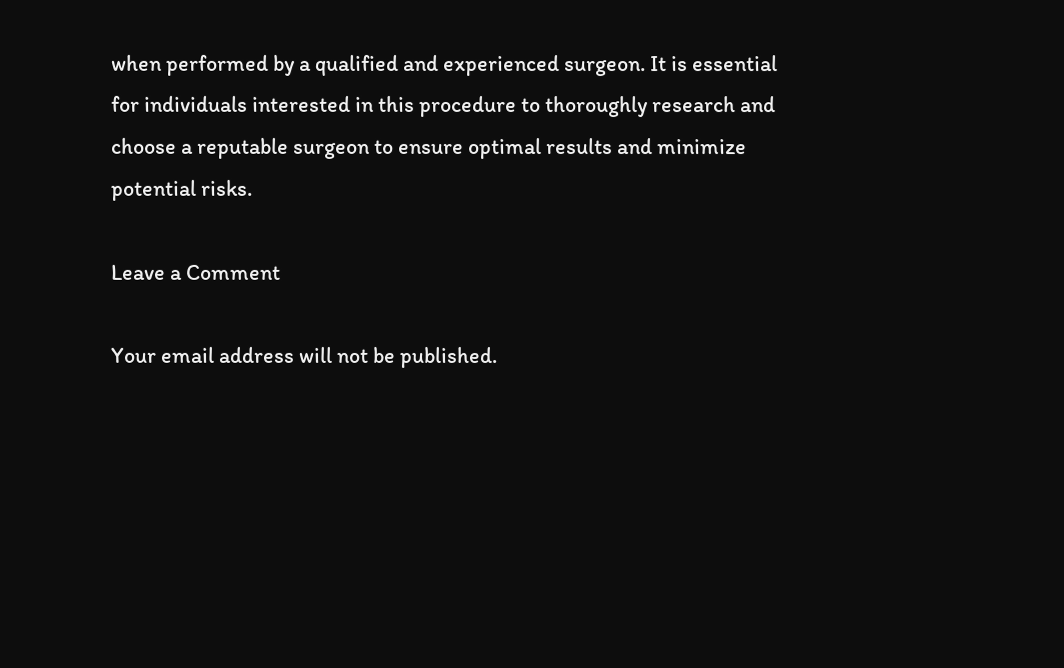when performed by a qualified and experienced surgeon. It is essential for individuals interested in this procedure to thoroughly research and choose a reputable surgeon to ensure optimal results and minimize potential risks.

Leave a Comment

Your email address will not be published.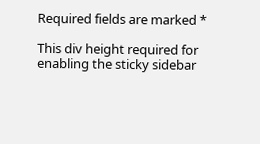Required fields are marked *

This div height required for enabling the sticky sidebar